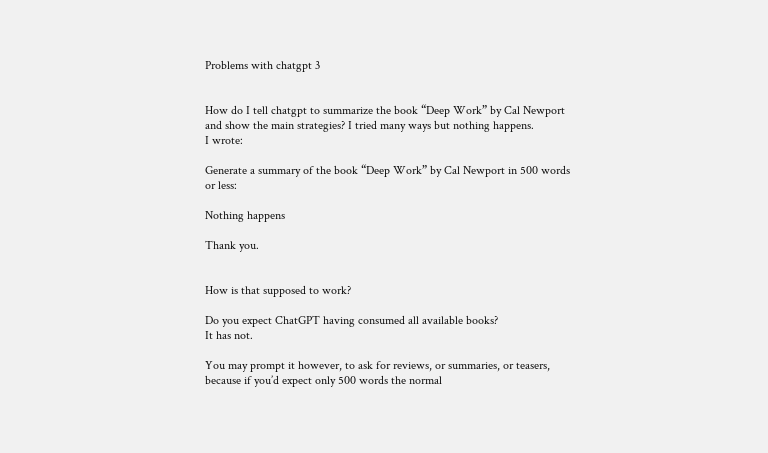Problems with chatgpt 3


How do I tell chatgpt to summarize the book “Deep Work” by Cal Newport and show the main strategies? I tried many ways but nothing happens.
I wrote:

Generate a summary of the book “Deep Work” by Cal Newport in 500 words or less:

Nothing happens

Thank you.


How is that supposed to work?

Do you expect ChatGPT having consumed all available books?
It has not.

You may prompt it however, to ask for reviews, or summaries, or teasers,
because if you’d expect only 500 words the normal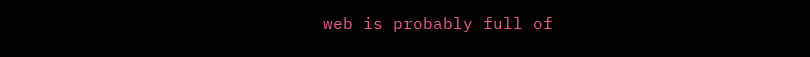web is probably full of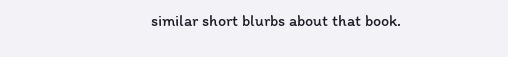similar short blurbs about that book.